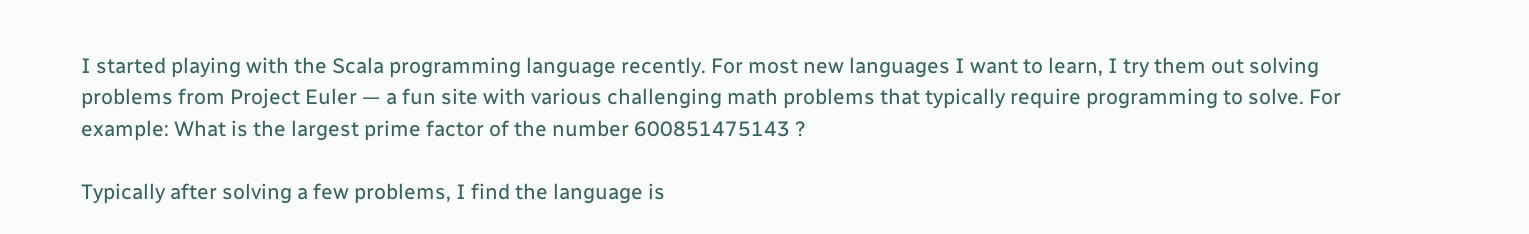I started playing with the Scala programming language recently. For most new languages I want to learn, I try them out solving problems from Project Euler — a fun site with various challenging math problems that typically require programming to solve. For example: What is the largest prime factor of the number 600851475143 ?

Typically after solving a few problems, I find the language is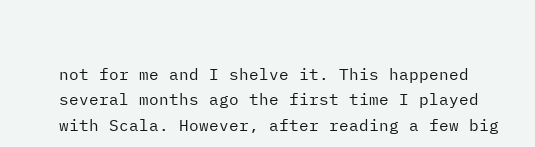not for me and I shelve it. This happened several months ago the first time I played with Scala. However, after reading a few big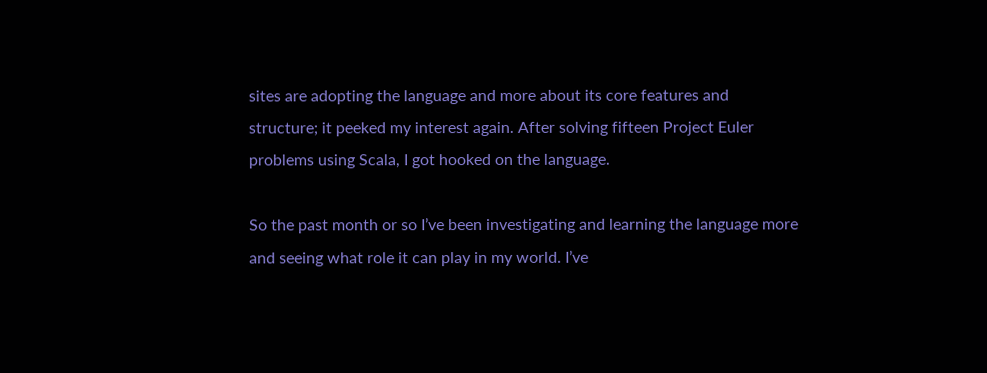sites are adopting the language and more about its core features and structure; it peeked my interest again. After solving fifteen Project Euler problems using Scala, I got hooked on the language.

So the past month or so I’ve been investigating and learning the language more and seeing what role it can play in my world. I’ve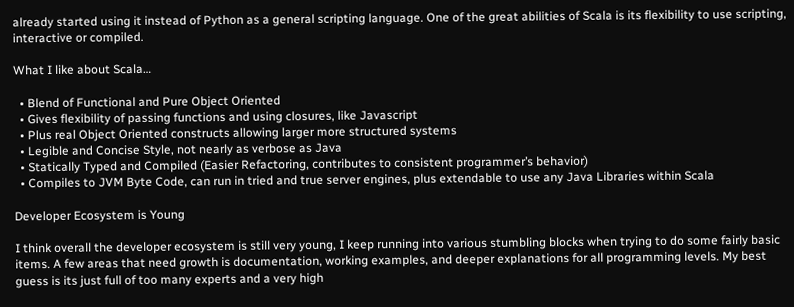already started using it instead of Python as a general scripting language. One of the great abilities of Scala is its flexibility to use scripting, interactive or compiled.

What I like about Scala…

  • Blend of Functional and Pure Object Oriented
  • Gives flexibility of passing functions and using closures, like Javascript
  • Plus real Object Oriented constructs allowing larger more structured systems
  • Legible and Concise Style, not nearly as verbose as Java
  • Statically Typed and Compiled (Easier Refactoring, contributes to consistent programmer’s behavior)
  • Compiles to JVM Byte Code, can run in tried and true server engines, plus extendable to use any Java Libraries within Scala

Developer Ecosystem is Young

I think overall the developer ecosystem is still very young, I keep running into various stumbling blocks when trying to do some fairly basic items. A few areas that need growth is documentation, working examples, and deeper explanations for all programming levels. My best guess is its just full of too many experts and a very high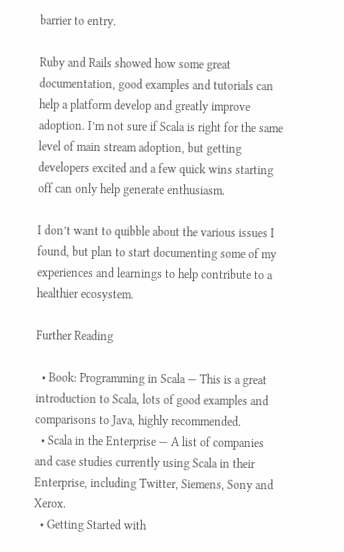barrier to entry.

Ruby and Rails showed how some great documentation, good examples and tutorials can help a platform develop and greatly improve adoption. I’m not sure if Scala is right for the same level of main stream adoption, but getting developers excited and a few quick wins starting off can only help generate enthusiasm.

I don’t want to quibble about the various issues I found, but plan to start documenting some of my experiences and learnings to help contribute to a healthier ecosystem.

Further Reading

  • Book: Programming in Scala — This is a great introduction to Scala, lots of good examples and comparisons to Java, highly recommended.
  • Scala in the Enterprise — A list of companies and case studies currently using Scala in their Enterprise, including Twitter, Siemens, Sony and Xerox.
  • Getting Started with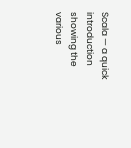Scala — a quick introduction showing the various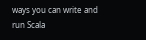ways you can write and run Scala